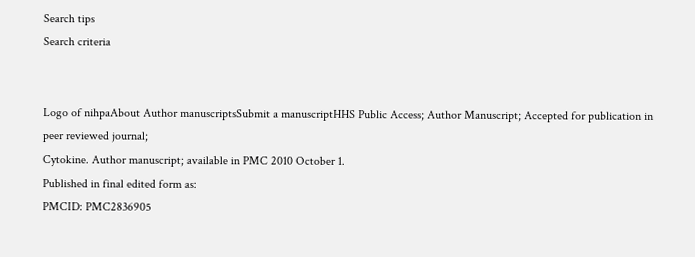Search tips
Search criteria


Logo of nihpaAbout Author manuscriptsSubmit a manuscriptHHS Public Access; Author Manuscript; Accepted for publication in peer reviewed journal;
Cytokine. Author manuscript; available in PMC 2010 October 1.
Published in final edited form as:
PMCID: PMC2836905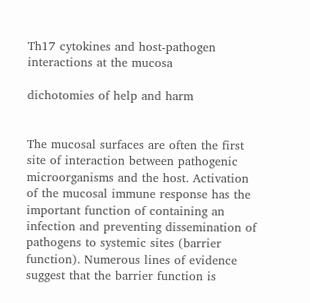Th17 cytokines and host-pathogen interactions at the mucosa

dichotomies of help and harm


The mucosal surfaces are often the first site of interaction between pathogenic microorganisms and the host. Activation of the mucosal immune response has the important function of containing an infection and preventing dissemination of pathogens to systemic sites (barrier function). Numerous lines of evidence suggest that the barrier function is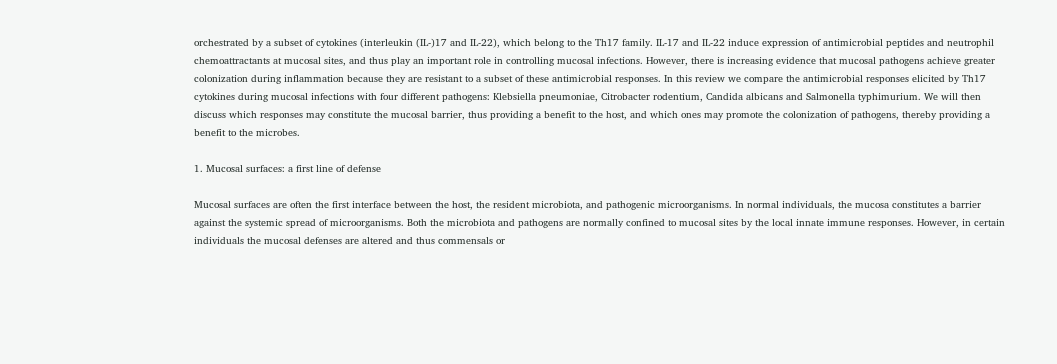orchestrated by a subset of cytokines (interleukin (IL-)17 and IL-22), which belong to the Th17 family. IL-17 and IL-22 induce expression of antimicrobial peptides and neutrophil chemoattractants at mucosal sites, and thus play an important role in controlling mucosal infections. However, there is increasing evidence that mucosal pathogens achieve greater colonization during inflammation because they are resistant to a subset of these antimicrobial responses. In this review we compare the antimicrobial responses elicited by Th17 cytokines during mucosal infections with four different pathogens: Klebsiella pneumoniae, Citrobacter rodentium, Candida albicans and Salmonella typhimurium. We will then discuss which responses may constitute the mucosal barrier, thus providing a benefit to the host, and which ones may promote the colonization of pathogens, thereby providing a benefit to the microbes.

1. Mucosal surfaces: a first line of defense

Mucosal surfaces are often the first interface between the host, the resident microbiota, and pathogenic microorganisms. In normal individuals, the mucosa constitutes a barrier against the systemic spread of microorganisms. Both the microbiota and pathogens are normally confined to mucosal sites by the local innate immune responses. However, in certain individuals the mucosal defenses are altered and thus commensals or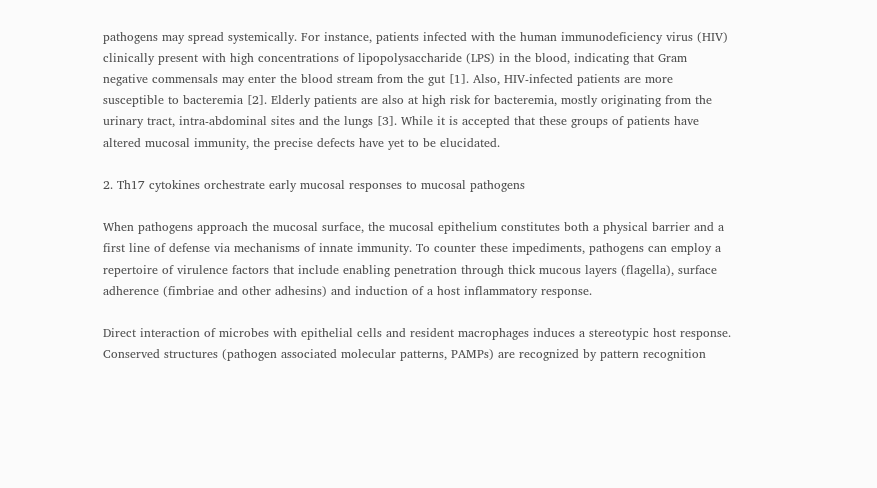pathogens may spread systemically. For instance, patients infected with the human immunodeficiency virus (HIV) clinically present with high concentrations of lipopolysaccharide (LPS) in the blood, indicating that Gram negative commensals may enter the blood stream from the gut [1]. Also, HIV-infected patients are more susceptible to bacteremia [2]. Elderly patients are also at high risk for bacteremia, mostly originating from the urinary tract, intra-abdominal sites and the lungs [3]. While it is accepted that these groups of patients have altered mucosal immunity, the precise defects have yet to be elucidated.

2. Th17 cytokines orchestrate early mucosal responses to mucosal pathogens

When pathogens approach the mucosal surface, the mucosal epithelium constitutes both a physical barrier and a first line of defense via mechanisms of innate immunity. To counter these impediments, pathogens can employ a repertoire of virulence factors that include enabling penetration through thick mucous layers (flagella), surface adherence (fimbriae and other adhesins) and induction of a host inflammatory response.

Direct interaction of microbes with epithelial cells and resident macrophages induces a stereotypic host response. Conserved structures (pathogen associated molecular patterns, PAMPs) are recognized by pattern recognition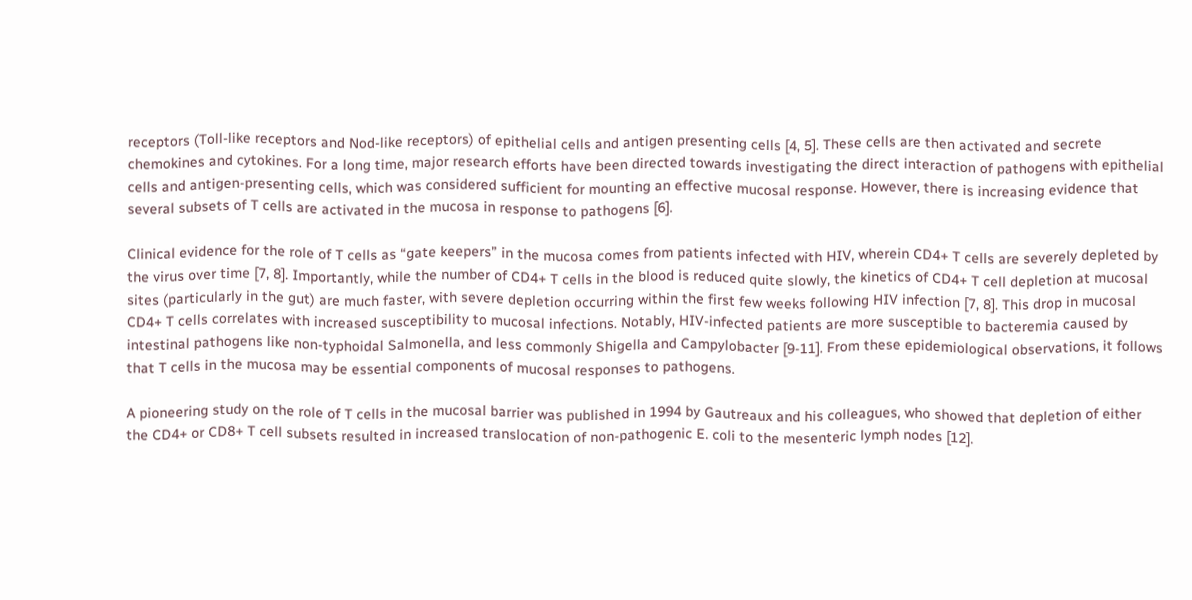receptors (Toll-like receptors and Nod-like receptors) of epithelial cells and antigen presenting cells [4, 5]. These cells are then activated and secrete chemokines and cytokines. For a long time, major research efforts have been directed towards investigating the direct interaction of pathogens with epithelial cells and antigen-presenting cells, which was considered sufficient for mounting an effective mucosal response. However, there is increasing evidence that several subsets of T cells are activated in the mucosa in response to pathogens [6].

Clinical evidence for the role of T cells as “gate keepers” in the mucosa comes from patients infected with HIV, wherein CD4+ T cells are severely depleted by the virus over time [7, 8]. Importantly, while the number of CD4+ T cells in the blood is reduced quite slowly, the kinetics of CD4+ T cell depletion at mucosal sites (particularly in the gut) are much faster, with severe depletion occurring within the first few weeks following HIV infection [7, 8]. This drop in mucosal CD4+ T cells correlates with increased susceptibility to mucosal infections. Notably, HIV-infected patients are more susceptible to bacteremia caused by intestinal pathogens like non-typhoidal Salmonella, and less commonly Shigella and Campylobacter [9-11]. From these epidemiological observations, it follows that T cells in the mucosa may be essential components of mucosal responses to pathogens.

A pioneering study on the role of T cells in the mucosal barrier was published in 1994 by Gautreaux and his colleagues, who showed that depletion of either the CD4+ or CD8+ T cell subsets resulted in increased translocation of non-pathogenic E. coli to the mesenteric lymph nodes [12].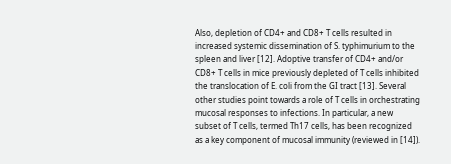Also, depletion of CD4+ and CD8+ T cells resulted in increased systemic dissemination of S. typhimurium to the spleen and liver [12]. Adoptive transfer of CD4+ and/or CD8+ T cells in mice previously depleted of T cells inhibited the translocation of E. coli from the GI tract [13]. Several other studies point towards a role of T cells in orchestrating mucosal responses to infections. In particular, a new subset of T cells, termed Th17 cells, has been recognized as a key component of mucosal immunity (reviewed in [14]).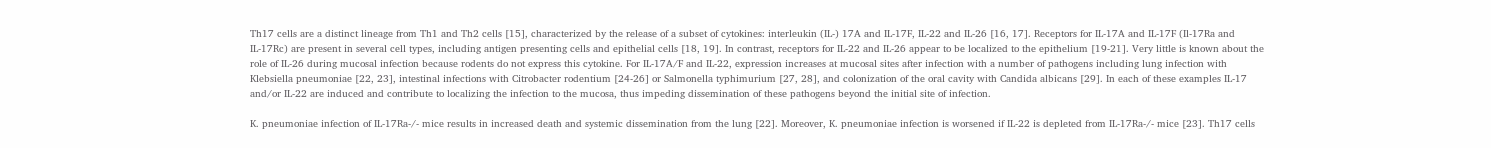Th17 cells are a distinct lineage from Th1 and Th2 cells [15], characterized by the release of a subset of cytokines: interleukin (IL-) 17A and IL-17F, IL-22 and IL-26 [16, 17]. Receptors for IL-17A and IL-17F (Il-17Ra and IL-17Rc) are present in several cell types, including antigen presenting cells and epithelial cells [18, 19]. In contrast, receptors for IL-22 and IL-26 appear to be localized to the epithelium [19-21]. Very little is known about the role of IL-26 during mucosal infection because rodents do not express this cytokine. For IL-17A/F and IL-22, expression increases at mucosal sites after infection with a number of pathogens including lung infection with Klebsiella pneumoniae [22, 23], intestinal infections with Citrobacter rodentium [24-26] or Salmonella typhimurium [27, 28], and colonization of the oral cavity with Candida albicans [29]. In each of these examples IL-17 and/or IL-22 are induced and contribute to localizing the infection to the mucosa, thus impeding dissemination of these pathogens beyond the initial site of infection.

K. pneumoniae infection of IL-17Ra-/- mice results in increased death and systemic dissemination from the lung [22]. Moreover, K. pneumoniae infection is worsened if IL-22 is depleted from IL-17Ra-/- mice [23]. Th17 cells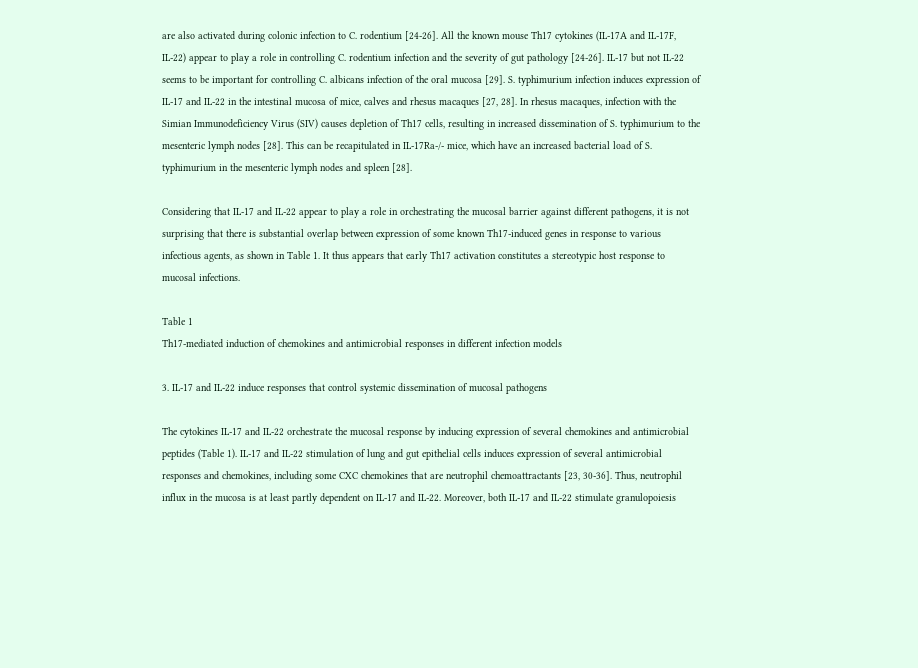are also activated during colonic infection to C. rodentium [24-26]. All the known mouse Th17 cytokines (IL-17A and IL-17F, IL-22) appear to play a role in controlling C. rodentium infection and the severity of gut pathology [24-26]. IL-17 but not IL-22 seems to be important for controlling C. albicans infection of the oral mucosa [29]. S. typhimurium infection induces expression of IL-17 and IL-22 in the intestinal mucosa of mice, calves and rhesus macaques [27, 28]. In rhesus macaques, infection with the Simian Immunodeficiency Virus (SIV) causes depletion of Th17 cells, resulting in increased dissemination of S. typhimurium to the mesenteric lymph nodes [28]. This can be recapitulated in IL-17Ra-/- mice, which have an increased bacterial load of S. typhimurium in the mesenteric lymph nodes and spleen [28].

Considering that IL-17 and IL-22 appear to play a role in orchestrating the mucosal barrier against different pathogens, it is not surprising that there is substantial overlap between expression of some known Th17-induced genes in response to various infectious agents, as shown in Table 1. It thus appears that early Th17 activation constitutes a stereotypic host response to mucosal infections.

Table 1
Th17-mediated induction of chemokines and antimicrobial responses in different infection models

3. IL-17 and IL-22 induce responses that control systemic dissemination of mucosal pathogens

The cytokines IL-17 and IL-22 orchestrate the mucosal response by inducing expression of several chemokines and antimicrobial peptides (Table 1). IL-17 and IL-22 stimulation of lung and gut epithelial cells induces expression of several antimicrobial responses and chemokines, including some CXC chemokines that are neutrophil chemoattractants [23, 30-36]. Thus, neutrophil influx in the mucosa is at least partly dependent on IL-17 and IL-22. Moreover, both IL-17 and IL-22 stimulate granulopoiesis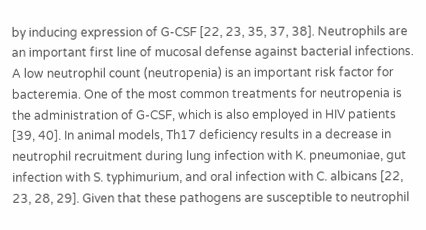by inducing expression of G-CSF [22, 23, 35, 37, 38]. Neutrophils are an important first line of mucosal defense against bacterial infections. A low neutrophil count (neutropenia) is an important risk factor for bacteremia. One of the most common treatments for neutropenia is the administration of G-CSF, which is also employed in HIV patients [39, 40]. In animal models, Th17 deficiency results in a decrease in neutrophil recruitment during lung infection with K. pneumoniae, gut infection with S. typhimurium, and oral infection with C. albicans [22, 23, 28, 29]. Given that these pathogens are susceptible to neutrophil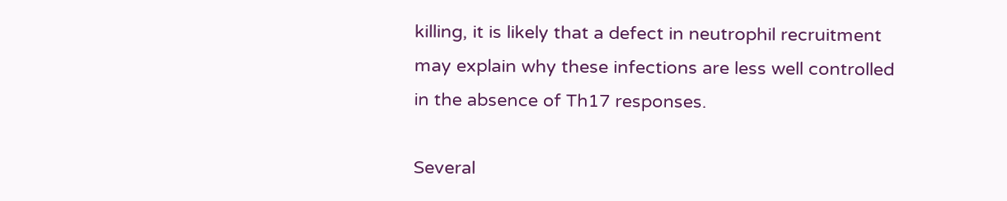killing, it is likely that a defect in neutrophil recruitment may explain why these infections are less well controlled in the absence of Th17 responses.

Several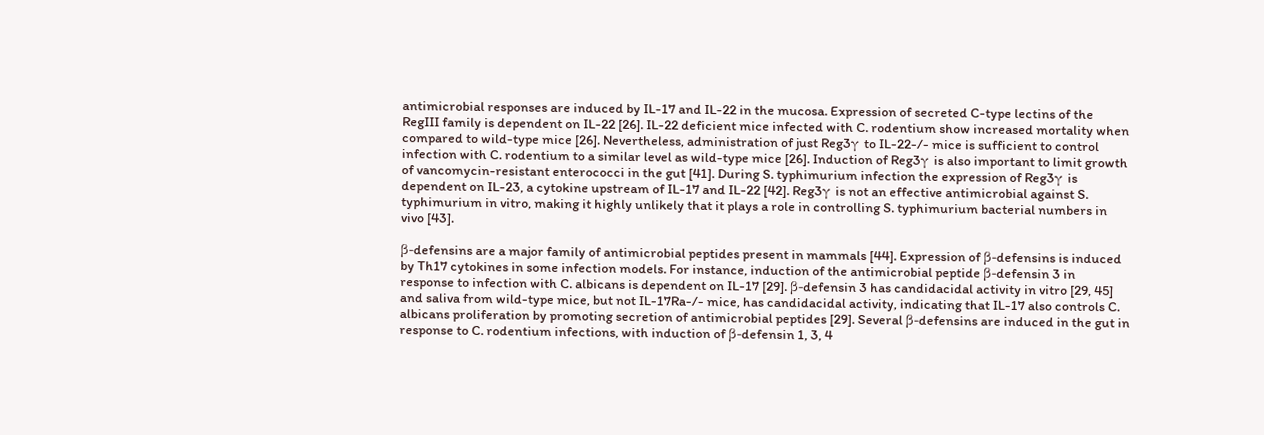antimicrobial responses are induced by IL-17 and IL-22 in the mucosa. Expression of secreted C-type lectins of the RegIII family is dependent on IL-22 [26]. IL-22 deficient mice infected with C. rodentium show increased mortality when compared to wild-type mice [26]. Nevertheless, administration of just Reg3γ to IL-22-/- mice is sufficient to control infection with C. rodentium to a similar level as wild-type mice [26]. Induction of Reg3γ is also important to limit growth of vancomycin-resistant enterococci in the gut [41]. During S. typhimurium infection the expression of Reg3γ is dependent on IL-23, a cytokine upstream of IL-17 and IL-22 [42]. Reg3γ is not an effective antimicrobial against S. typhimurium in vitro, making it highly unlikely that it plays a role in controlling S. typhimurium bacterial numbers in vivo [43].

β-defensins are a major family of antimicrobial peptides present in mammals [44]. Expression of β-defensins is induced by Th17 cytokines in some infection models. For instance, induction of the antimicrobial peptide β-defensin 3 in response to infection with C. albicans is dependent on IL-17 [29]. β-defensin 3 has candidacidal activity in vitro [29, 45] and saliva from wild-type mice, but not IL-17Ra-/- mice, has candidacidal activity, indicating that IL-17 also controls C. albicans proliferation by promoting secretion of antimicrobial peptides [29]. Several β-defensins are induced in the gut in response to C. rodentium infections, with induction of β-defensin 1, 3, 4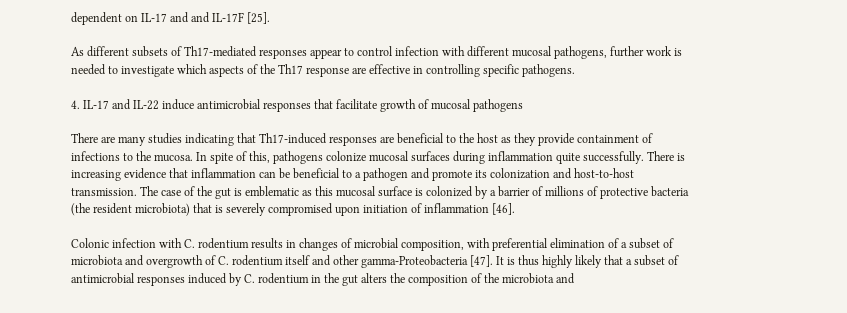dependent on IL-17 and and IL-17F [25].

As different subsets of Th17-mediated responses appear to control infection with different mucosal pathogens, further work is needed to investigate which aspects of the Th17 response are effective in controlling specific pathogens.

4. IL-17 and IL-22 induce antimicrobial responses that facilitate growth of mucosal pathogens

There are many studies indicating that Th17-induced responses are beneficial to the host as they provide containment of infections to the mucosa. In spite of this, pathogens colonize mucosal surfaces during inflammation quite successfully. There is increasing evidence that inflammation can be beneficial to a pathogen and promote its colonization and host-to-host transmission. The case of the gut is emblematic as this mucosal surface is colonized by a barrier of millions of protective bacteria (the resident microbiota) that is severely compromised upon initiation of inflammation [46].

Colonic infection with C. rodentium results in changes of microbial composition, with preferential elimination of a subset of microbiota and overgrowth of C. rodentium itself and other gamma-Proteobacteria [47]. It is thus highly likely that a subset of antimicrobial responses induced by C. rodentium in the gut alters the composition of the microbiota and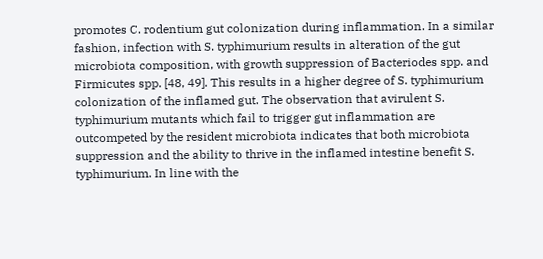promotes C. rodentium gut colonization during inflammation. In a similar fashion, infection with S. typhimurium results in alteration of the gut microbiota composition, with growth suppression of Bacteriodes spp. and Firmicutes spp. [48, 49]. This results in a higher degree of S. typhimurium colonization of the inflamed gut. The observation that avirulent S. typhimurium mutants which fail to trigger gut inflammation are outcompeted by the resident microbiota indicates that both microbiota suppression and the ability to thrive in the inflamed intestine benefit S. typhimurium. In line with the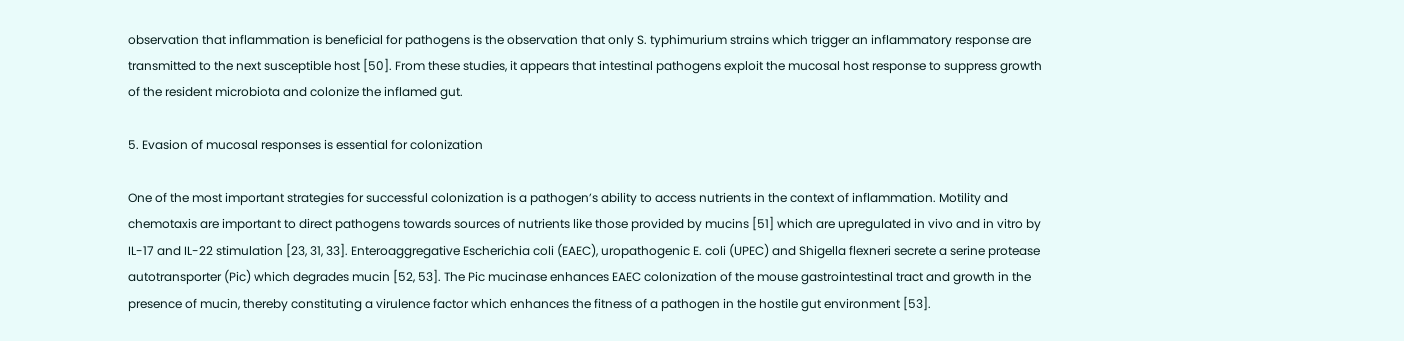observation that inflammation is beneficial for pathogens is the observation that only S. typhimurium strains which trigger an inflammatory response are transmitted to the next susceptible host [50]. From these studies, it appears that intestinal pathogens exploit the mucosal host response to suppress growth of the resident microbiota and colonize the inflamed gut.

5. Evasion of mucosal responses is essential for colonization

One of the most important strategies for successful colonization is a pathogen’s ability to access nutrients in the context of inflammation. Motility and chemotaxis are important to direct pathogens towards sources of nutrients like those provided by mucins [51] which are upregulated in vivo and in vitro by IL-17 and IL-22 stimulation [23, 31, 33]. Enteroaggregative Escherichia coli (EAEC), uropathogenic E. coli (UPEC) and Shigella flexneri secrete a serine protease autotransporter (Pic) which degrades mucin [52, 53]. The Pic mucinase enhances EAEC colonization of the mouse gastrointestinal tract and growth in the presence of mucin, thereby constituting a virulence factor which enhances the fitness of a pathogen in the hostile gut environment [53].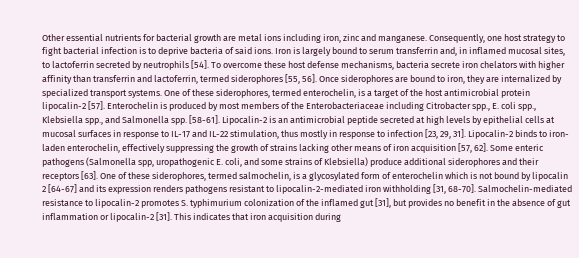Other essential nutrients for bacterial growth are metal ions including iron, zinc and manganese. Consequently, one host strategy to fight bacterial infection is to deprive bacteria of said ions. Iron is largely bound to serum transferrin and, in inflamed mucosal sites, to lactoferrin secreted by neutrophils [54]. To overcome these host defense mechanisms, bacteria secrete iron chelators with higher affinity than transferrin and lactoferrin, termed siderophores [55, 56]. Once siderophores are bound to iron, they are internalized by specialized transport systems. One of these siderophores, termed enterochelin, is a target of the host antimicrobial protein lipocalin-2 [57]. Enterochelin is produced by most members of the Enterobacteriaceae including Citrobacter spp., E. coli spp., Klebsiella spp., and Salmonella spp. [58-61]. Lipocalin-2 is an antimicrobial peptide secreted at high levels by epithelial cells at mucosal surfaces in response to IL-17 and IL-22 stimulation, thus mostly in response to infection [23, 29, 31]. Lipocalin-2 binds to iron-laden enterochelin, effectively suppressing the growth of strains lacking other means of iron acquisition [57, 62]. Some enteric pathogens (Salmonella spp, uropathogenic E. coli, and some strains of Klebsiella) produce additional siderophores and their receptors [63]. One of these siderophores, termed salmochelin, is a glycosylated form of enterochelin which is not bound by lipocalin 2 [64-67] and its expression renders pathogens resistant to lipocalin-2-mediated iron withholding [31, 68-70]. Salmochelin-mediated resistance to lipocalin-2 promotes S. typhimurium colonization of the inflamed gut [31], but provides no benefit in the absence of gut inflammation or lipocalin-2 [31]. This indicates that iron acquisition during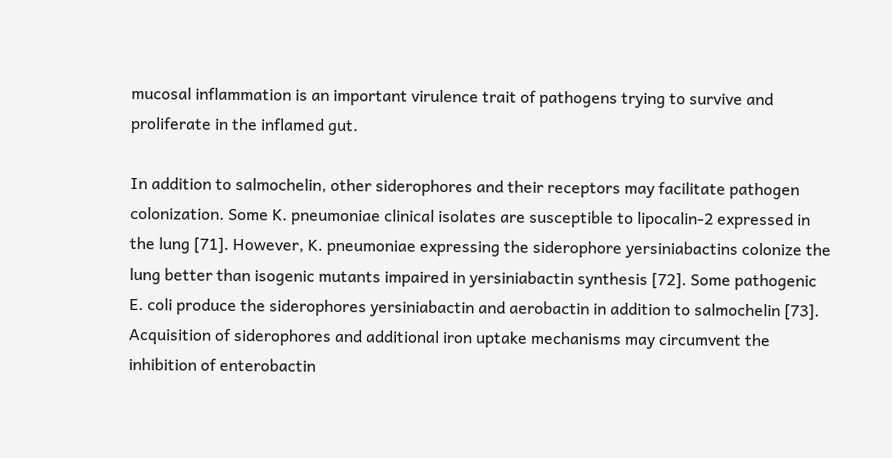mucosal inflammation is an important virulence trait of pathogens trying to survive and proliferate in the inflamed gut.

In addition to salmochelin, other siderophores and their receptors may facilitate pathogen colonization. Some K. pneumoniae clinical isolates are susceptible to lipocalin-2 expressed in the lung [71]. However, K. pneumoniae expressing the siderophore yersiniabactins colonize the lung better than isogenic mutants impaired in yersiniabactin synthesis [72]. Some pathogenic E. coli produce the siderophores yersiniabactin and aerobactin in addition to salmochelin [73]. Acquisition of siderophores and additional iron uptake mechanisms may circumvent the inhibition of enterobactin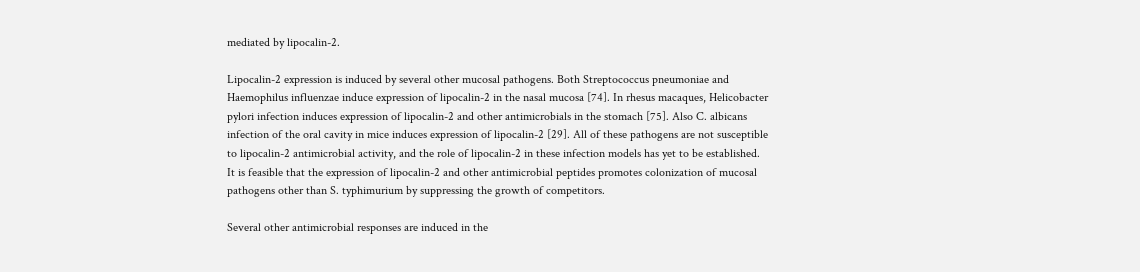mediated by lipocalin-2.

Lipocalin-2 expression is induced by several other mucosal pathogens. Both Streptococcus pneumoniae and Haemophilus influenzae induce expression of lipocalin-2 in the nasal mucosa [74]. In rhesus macaques, Helicobacter pylori infection induces expression of lipocalin-2 and other antimicrobials in the stomach [75]. Also C. albicans infection of the oral cavity in mice induces expression of lipocalin-2 [29]. All of these pathogens are not susceptible to lipocalin-2 antimicrobial activity, and the role of lipocalin-2 in these infection models has yet to be established. It is feasible that the expression of lipocalin-2 and other antimicrobial peptides promotes colonization of mucosal pathogens other than S. typhimurium by suppressing the growth of competitors.

Several other antimicrobial responses are induced in the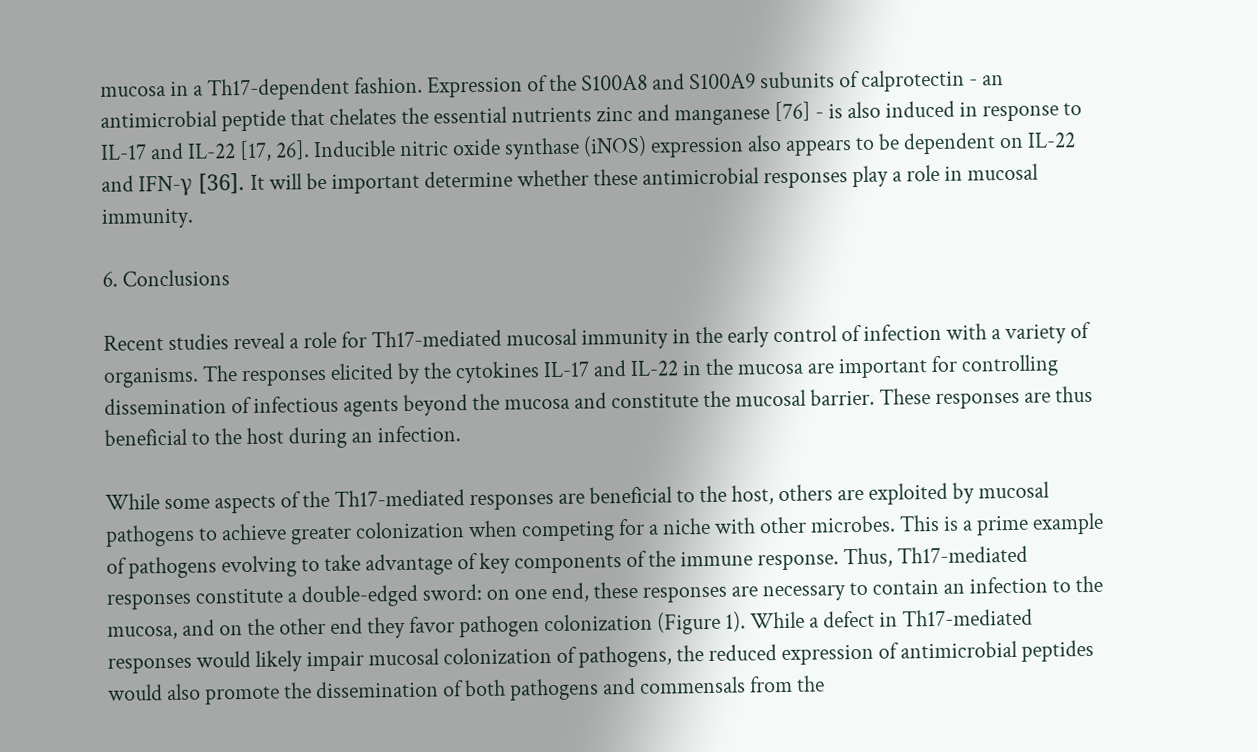mucosa in a Th17-dependent fashion. Expression of the S100A8 and S100A9 subunits of calprotectin - an antimicrobial peptide that chelates the essential nutrients zinc and manganese [76] - is also induced in response to IL-17 and IL-22 [17, 26]. Inducible nitric oxide synthase (iNOS) expression also appears to be dependent on IL-22 and IFN-γ [36]. It will be important determine whether these antimicrobial responses play a role in mucosal immunity.

6. Conclusions

Recent studies reveal a role for Th17-mediated mucosal immunity in the early control of infection with a variety of organisms. The responses elicited by the cytokines IL-17 and IL-22 in the mucosa are important for controlling dissemination of infectious agents beyond the mucosa and constitute the mucosal barrier. These responses are thus beneficial to the host during an infection.

While some aspects of the Th17-mediated responses are beneficial to the host, others are exploited by mucosal pathogens to achieve greater colonization when competing for a niche with other microbes. This is a prime example of pathogens evolving to take advantage of key components of the immune response. Thus, Th17-mediated responses constitute a double-edged sword: on one end, these responses are necessary to contain an infection to the mucosa, and on the other end they favor pathogen colonization (Figure 1). While a defect in Th17-mediated responses would likely impair mucosal colonization of pathogens, the reduced expression of antimicrobial peptides would also promote the dissemination of both pathogens and commensals from the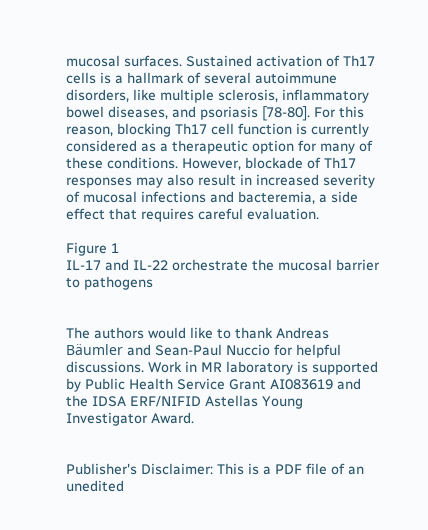mucosal surfaces. Sustained activation of Th17 cells is a hallmark of several autoimmune disorders, like multiple sclerosis, inflammatory bowel diseases, and psoriasis [78-80]. For this reason, blocking Th17 cell function is currently considered as a therapeutic option for many of these conditions. However, blockade of Th17 responses may also result in increased severity of mucosal infections and bacteremia, a side effect that requires careful evaluation.

Figure 1
IL-17 and IL-22 orchestrate the mucosal barrier to pathogens


The authors would like to thank Andreas Bäumler and Sean-Paul Nuccio for helpful discussions. Work in MR laboratory is supported by Public Health Service Grant AI083619 and the IDSA ERF/NIFID Astellas Young Investigator Award.


Publisher's Disclaimer: This is a PDF file of an unedited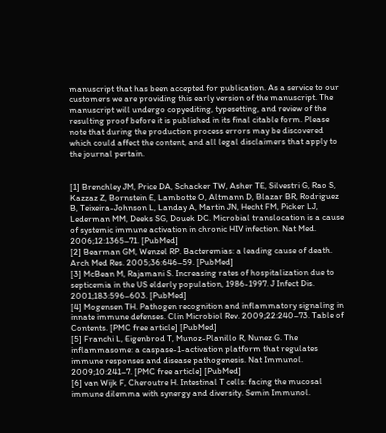manuscript that has been accepted for publication. As a service to our customers we are providing this early version of the manuscript. The manuscript will undergo copyediting, typesetting, and review of the resulting proof before it is published in its final citable form. Please note that during the production process errors may be discovered which could affect the content, and all legal disclaimers that apply to the journal pertain.


[1] Brenchley JM, Price DA, Schacker TW, Asher TE, Silvestri G, Rao S, Kazzaz Z, Bornstein E, Lambotte O, Altmann D, Blazar BR, Rodriguez B, Teixeira-Johnson L, Landay A, Martin JN, Hecht FM, Picker LJ, Lederman MM, Deeks SG, Douek DC. Microbial translocation is a cause of systemic immune activation in chronic HIV infection. Nat Med. 2006;12:1365–71. [PubMed]
[2] Bearman GM, Wenzel RP. Bacteremias: a leading cause of death. Arch Med Res. 2005;36:646–59. [PubMed]
[3] McBean M, Rajamani S. Increasing rates of hospitalization due to septicemia in the US elderly population, 1986-1997. J Infect Dis. 2001;183:596–603. [PubMed]
[4] Mogensen TH. Pathogen recognition and inflammatory signaling in innate immune defenses. Clin Microbiol Rev. 2009;22:240–73. Table of Contents. [PMC free article] [PubMed]
[5] Franchi L, Eigenbrod T, Munoz-Planillo R, Nunez G. The inflammasome: a caspase-1-activation platform that regulates immune responses and disease pathogenesis. Nat Immunol. 2009;10:241–7. [PMC free article] [PubMed]
[6] van Wijk F, Cheroutre H. Intestinal T cells: facing the mucosal immune dilemma with synergy and diversity. Semin Immunol.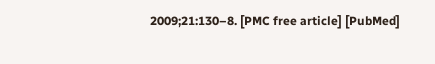2009;21:130–8. [PMC free article] [PubMed]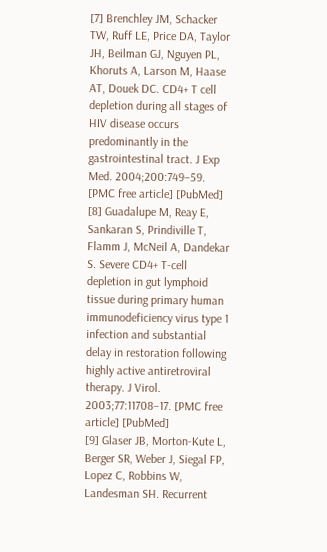[7] Brenchley JM, Schacker TW, Ruff LE, Price DA, Taylor JH, Beilman GJ, Nguyen PL, Khoruts A, Larson M, Haase AT, Douek DC. CD4+ T cell depletion during all stages of HIV disease occurs predominantly in the gastrointestinal tract. J Exp Med. 2004;200:749–59. [PMC free article] [PubMed]
[8] Guadalupe M, Reay E, Sankaran S, Prindiville T, Flamm J, McNeil A, Dandekar S. Severe CD4+ T-cell depletion in gut lymphoid tissue during primary human immunodeficiency virus type 1 infection and substantial delay in restoration following highly active antiretroviral therapy. J Virol. 2003;77:11708–17. [PMC free article] [PubMed]
[9] Glaser JB, Morton-Kute L, Berger SR, Weber J, Siegal FP, Lopez C, Robbins W, Landesman SH. Recurrent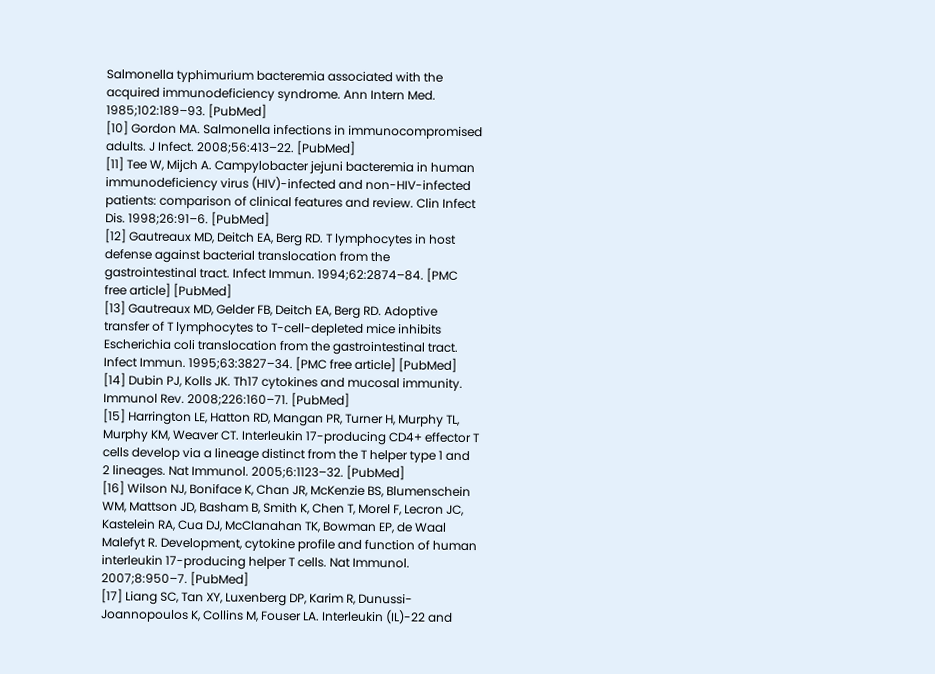Salmonella typhimurium bacteremia associated with the acquired immunodeficiency syndrome. Ann Intern Med. 1985;102:189–93. [PubMed]
[10] Gordon MA. Salmonella infections in immunocompromised adults. J Infect. 2008;56:413–22. [PubMed]
[11] Tee W, Mijch A. Campylobacter jejuni bacteremia in human immunodeficiency virus (HIV)-infected and non-HIV-infected patients: comparison of clinical features and review. Clin Infect Dis. 1998;26:91–6. [PubMed]
[12] Gautreaux MD, Deitch EA, Berg RD. T lymphocytes in host defense against bacterial translocation from the gastrointestinal tract. Infect Immun. 1994;62:2874–84. [PMC free article] [PubMed]
[13] Gautreaux MD, Gelder FB, Deitch EA, Berg RD. Adoptive transfer of T lymphocytes to T-cell-depleted mice inhibits Escherichia coli translocation from the gastrointestinal tract. Infect Immun. 1995;63:3827–34. [PMC free article] [PubMed]
[14] Dubin PJ, Kolls JK. Th17 cytokines and mucosal immunity. Immunol Rev. 2008;226:160–71. [PubMed]
[15] Harrington LE, Hatton RD, Mangan PR, Turner H, Murphy TL, Murphy KM, Weaver CT. Interleukin 17-producing CD4+ effector T cells develop via a lineage distinct from the T helper type 1 and 2 lineages. Nat Immunol. 2005;6:1123–32. [PubMed]
[16] Wilson NJ, Boniface K, Chan JR, McKenzie BS, Blumenschein WM, Mattson JD, Basham B, Smith K, Chen T, Morel F, Lecron JC, Kastelein RA, Cua DJ, McClanahan TK, Bowman EP, de Waal Malefyt R. Development, cytokine profile and function of human interleukin 17-producing helper T cells. Nat Immunol. 2007;8:950–7. [PubMed]
[17] Liang SC, Tan XY, Luxenberg DP, Karim R, Dunussi-Joannopoulos K, Collins M, Fouser LA. Interleukin (IL)-22 and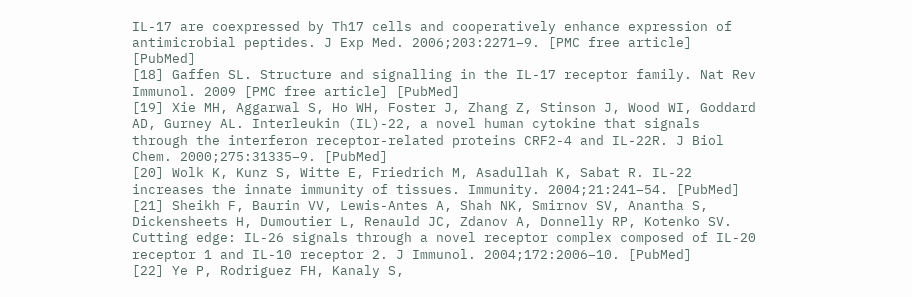IL-17 are coexpressed by Th17 cells and cooperatively enhance expression of antimicrobial peptides. J Exp Med. 2006;203:2271–9. [PMC free article] [PubMed]
[18] Gaffen SL. Structure and signalling in the IL-17 receptor family. Nat Rev Immunol. 2009 [PMC free article] [PubMed]
[19] Xie MH, Aggarwal S, Ho WH, Foster J, Zhang Z, Stinson J, Wood WI, Goddard AD, Gurney AL. Interleukin (IL)-22, a novel human cytokine that signals through the interferon receptor-related proteins CRF2-4 and IL-22R. J Biol Chem. 2000;275:31335–9. [PubMed]
[20] Wolk K, Kunz S, Witte E, Friedrich M, Asadullah K, Sabat R. IL-22 increases the innate immunity of tissues. Immunity. 2004;21:241–54. [PubMed]
[21] Sheikh F, Baurin VV, Lewis-Antes A, Shah NK, Smirnov SV, Anantha S, Dickensheets H, Dumoutier L, Renauld JC, Zdanov A, Donnelly RP, Kotenko SV. Cutting edge: IL-26 signals through a novel receptor complex composed of IL-20 receptor 1 and IL-10 receptor 2. J Immunol. 2004;172:2006–10. [PubMed]
[22] Ye P, Rodriguez FH, Kanaly S,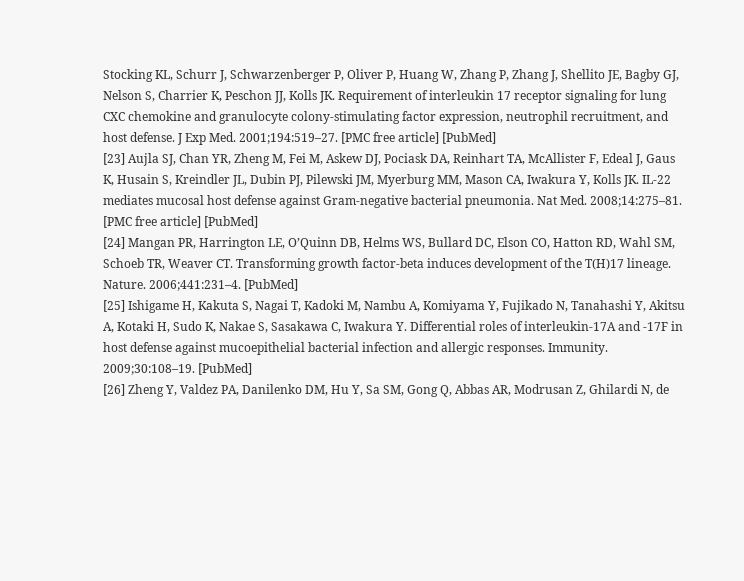Stocking KL, Schurr J, Schwarzenberger P, Oliver P, Huang W, Zhang P, Zhang J, Shellito JE, Bagby GJ, Nelson S, Charrier K, Peschon JJ, Kolls JK. Requirement of interleukin 17 receptor signaling for lung CXC chemokine and granulocyte colony-stimulating factor expression, neutrophil recruitment, and host defense. J Exp Med. 2001;194:519–27. [PMC free article] [PubMed]
[23] Aujla SJ, Chan YR, Zheng M, Fei M, Askew DJ, Pociask DA, Reinhart TA, McAllister F, Edeal J, Gaus K, Husain S, Kreindler JL, Dubin PJ, Pilewski JM, Myerburg MM, Mason CA, Iwakura Y, Kolls JK. IL-22 mediates mucosal host defense against Gram-negative bacterial pneumonia. Nat Med. 2008;14:275–81. [PMC free article] [PubMed]
[24] Mangan PR, Harrington LE, O’Quinn DB, Helms WS, Bullard DC, Elson CO, Hatton RD, Wahl SM, Schoeb TR, Weaver CT. Transforming growth factor-beta induces development of the T(H)17 lineage. Nature. 2006;441:231–4. [PubMed]
[25] Ishigame H, Kakuta S, Nagai T, Kadoki M, Nambu A, Komiyama Y, Fujikado N, Tanahashi Y, Akitsu A, Kotaki H, Sudo K, Nakae S, Sasakawa C, Iwakura Y. Differential roles of interleukin-17A and -17F in host defense against mucoepithelial bacterial infection and allergic responses. Immunity. 2009;30:108–19. [PubMed]
[26] Zheng Y, Valdez PA, Danilenko DM, Hu Y, Sa SM, Gong Q, Abbas AR, Modrusan Z, Ghilardi N, de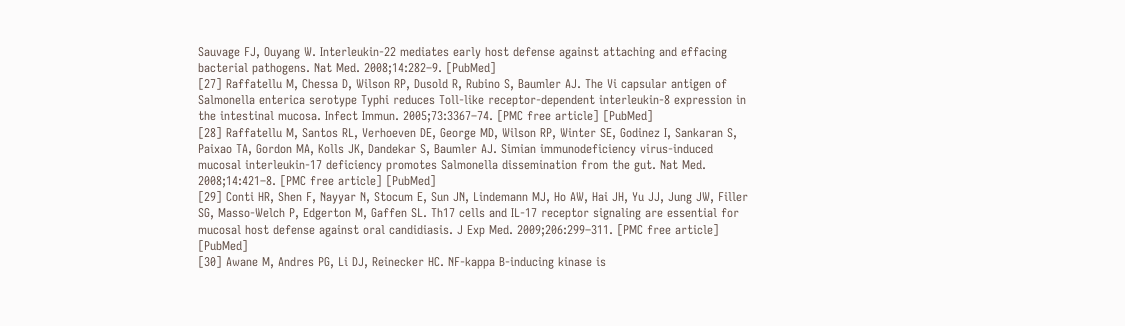Sauvage FJ, Ouyang W. Interleukin-22 mediates early host defense against attaching and effacing bacterial pathogens. Nat Med. 2008;14:282–9. [PubMed]
[27] Raffatellu M, Chessa D, Wilson RP, Dusold R, Rubino S, Baumler AJ. The Vi capsular antigen of Salmonella enterica serotype Typhi reduces Toll-like receptor-dependent interleukin-8 expression in the intestinal mucosa. Infect Immun. 2005;73:3367–74. [PMC free article] [PubMed]
[28] Raffatellu M, Santos RL, Verhoeven DE, George MD, Wilson RP, Winter SE, Godinez I, Sankaran S, Paixao TA, Gordon MA, Kolls JK, Dandekar S, Baumler AJ. Simian immunodeficiency virus-induced mucosal interleukin-17 deficiency promotes Salmonella dissemination from the gut. Nat Med. 2008;14:421–8. [PMC free article] [PubMed]
[29] Conti HR, Shen F, Nayyar N, Stocum E, Sun JN, Lindemann MJ, Ho AW, Hai JH, Yu JJ, Jung JW, Filler SG, Masso-Welch P, Edgerton M, Gaffen SL. Th17 cells and IL-17 receptor signaling are essential for mucosal host defense against oral candidiasis. J Exp Med. 2009;206:299–311. [PMC free article] [PubMed]
[30] Awane M, Andres PG, Li DJ, Reinecker HC. NF-kappa B-inducing kinase is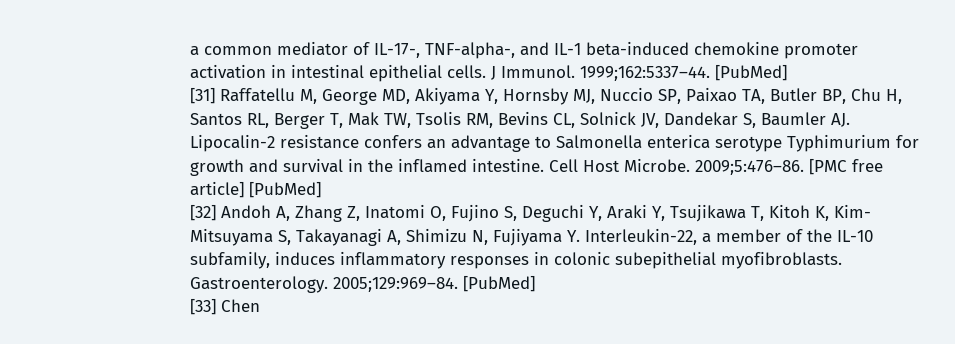a common mediator of IL-17-, TNF-alpha-, and IL-1 beta-induced chemokine promoter activation in intestinal epithelial cells. J Immunol. 1999;162:5337–44. [PubMed]
[31] Raffatellu M, George MD, Akiyama Y, Hornsby MJ, Nuccio SP, Paixao TA, Butler BP, Chu H, Santos RL, Berger T, Mak TW, Tsolis RM, Bevins CL, Solnick JV, Dandekar S, Baumler AJ. Lipocalin-2 resistance confers an advantage to Salmonella enterica serotype Typhimurium for growth and survival in the inflamed intestine. Cell Host Microbe. 2009;5:476–86. [PMC free article] [PubMed]
[32] Andoh A, Zhang Z, Inatomi O, Fujino S, Deguchi Y, Araki Y, Tsujikawa T, Kitoh K, Kim-Mitsuyama S, Takayanagi A, Shimizu N, Fujiyama Y. Interleukin-22, a member of the IL-10 subfamily, induces inflammatory responses in colonic subepithelial myofibroblasts. Gastroenterology. 2005;129:969–84. [PubMed]
[33] Chen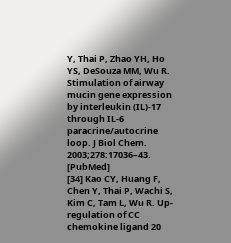Y, Thai P, Zhao YH, Ho YS, DeSouza MM, Wu R. Stimulation of airway mucin gene expression by interleukin (IL)-17 through IL-6 paracrine/autocrine loop. J Biol Chem. 2003;278:17036–43. [PubMed]
[34] Kao CY, Huang F, Chen Y, Thai P, Wachi S, Kim C, Tam L, Wu R. Up-regulation of CC chemokine ligand 20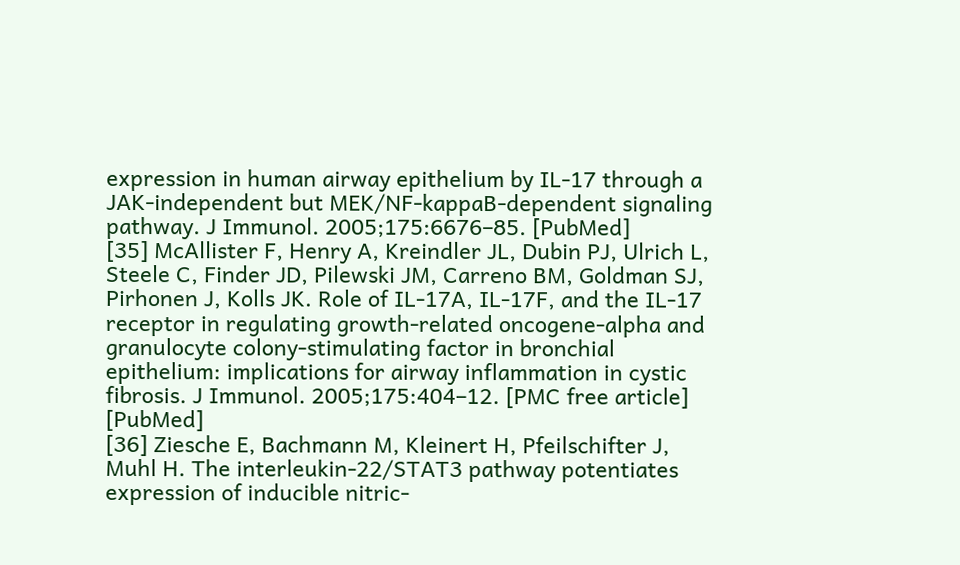expression in human airway epithelium by IL-17 through a JAK-independent but MEK/NF-kappaB-dependent signaling pathway. J Immunol. 2005;175:6676–85. [PubMed]
[35] McAllister F, Henry A, Kreindler JL, Dubin PJ, Ulrich L, Steele C, Finder JD, Pilewski JM, Carreno BM, Goldman SJ, Pirhonen J, Kolls JK. Role of IL-17A, IL-17F, and the IL-17 receptor in regulating growth-related oncogene-alpha and granulocyte colony-stimulating factor in bronchial epithelium: implications for airway inflammation in cystic fibrosis. J Immunol. 2005;175:404–12. [PMC free article] [PubMed]
[36] Ziesche E, Bachmann M, Kleinert H, Pfeilschifter J, Muhl H. The interleukin-22/STAT3 pathway potentiates expression of inducible nitric-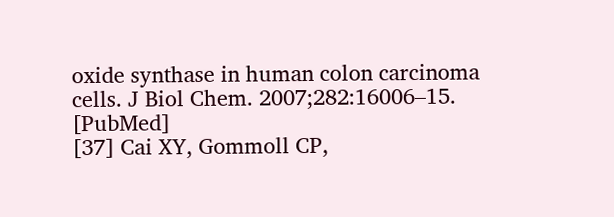oxide synthase in human colon carcinoma cells. J Biol Chem. 2007;282:16006–15. [PubMed]
[37] Cai XY, Gommoll CP,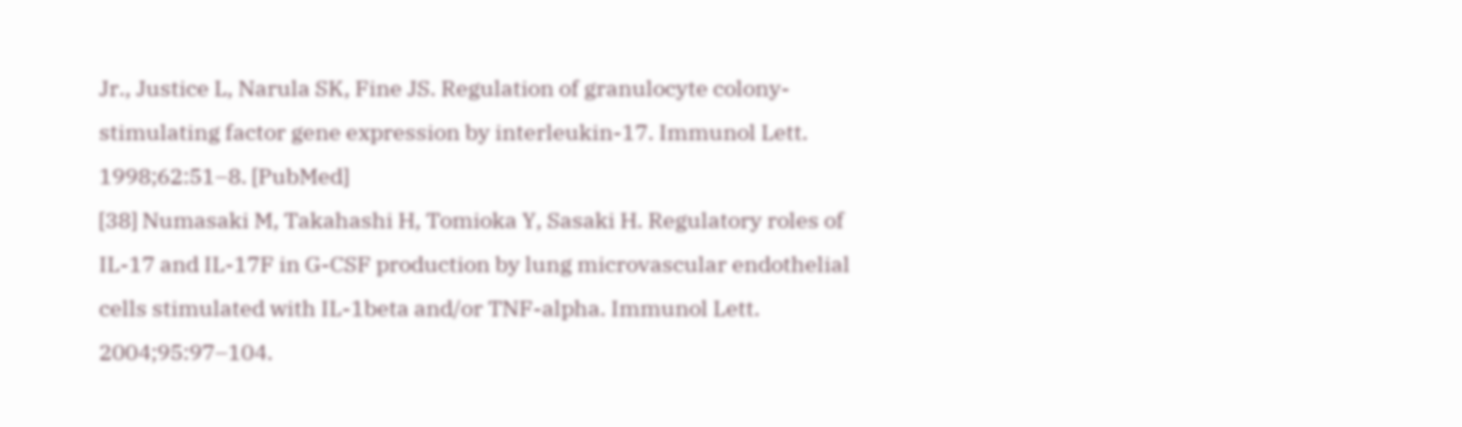Jr., Justice L, Narula SK, Fine JS. Regulation of granulocyte colony-stimulating factor gene expression by interleukin-17. Immunol Lett. 1998;62:51–8. [PubMed]
[38] Numasaki M, Takahashi H, Tomioka Y, Sasaki H. Regulatory roles of IL-17 and IL-17F in G-CSF production by lung microvascular endothelial cells stimulated with IL-1beta and/or TNF-alpha. Immunol Lett. 2004;95:97–104.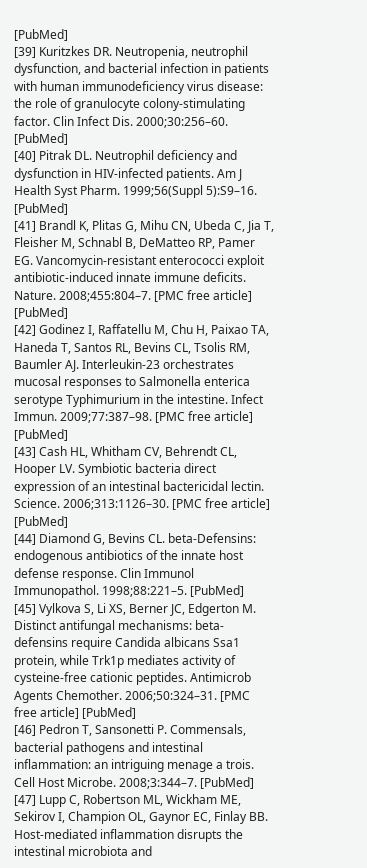[PubMed]
[39] Kuritzkes DR. Neutropenia, neutrophil dysfunction, and bacterial infection in patients with human immunodeficiency virus disease: the role of granulocyte colony-stimulating factor. Clin Infect Dis. 2000;30:256–60. [PubMed]
[40] Pitrak DL. Neutrophil deficiency and dysfunction in HIV-infected patients. Am J Health Syst Pharm. 1999;56(Suppl 5):S9–16. [PubMed]
[41] Brandl K, Plitas G, Mihu CN, Ubeda C, Jia T, Fleisher M, Schnabl B, DeMatteo RP, Pamer EG. Vancomycin-resistant enterococci exploit antibiotic-induced innate immune deficits. Nature. 2008;455:804–7. [PMC free article] [PubMed]
[42] Godinez I, Raffatellu M, Chu H, Paixao TA, Haneda T, Santos RL, Bevins CL, Tsolis RM, Baumler AJ. Interleukin-23 orchestrates mucosal responses to Salmonella enterica serotype Typhimurium in the intestine. Infect Immun. 2009;77:387–98. [PMC free article] [PubMed]
[43] Cash HL, Whitham CV, Behrendt CL, Hooper LV. Symbiotic bacteria direct expression of an intestinal bactericidal lectin. Science. 2006;313:1126–30. [PMC free article] [PubMed]
[44] Diamond G, Bevins CL. beta-Defensins: endogenous antibiotics of the innate host defense response. Clin Immunol Immunopathol. 1998;88:221–5. [PubMed]
[45] Vylkova S, Li XS, Berner JC, Edgerton M. Distinct antifungal mechanisms: beta-defensins require Candida albicans Ssa1 protein, while Trk1p mediates activity of cysteine-free cationic peptides. Antimicrob Agents Chemother. 2006;50:324–31. [PMC free article] [PubMed]
[46] Pedron T, Sansonetti P. Commensals, bacterial pathogens and intestinal inflammation: an intriguing menage a trois. Cell Host Microbe. 2008;3:344–7. [PubMed]
[47] Lupp C, Robertson ML, Wickham ME, Sekirov I, Champion OL, Gaynor EC, Finlay BB. Host-mediated inflammation disrupts the intestinal microbiota and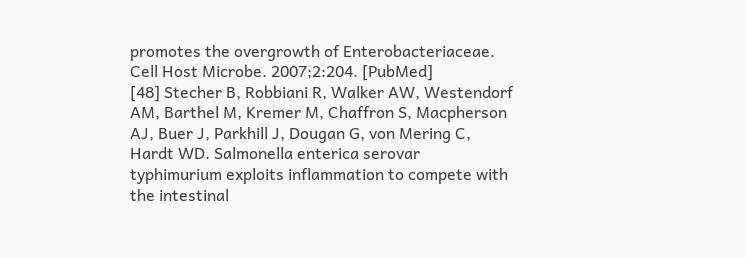promotes the overgrowth of Enterobacteriaceae. Cell Host Microbe. 2007;2:204. [PubMed]
[48] Stecher B, Robbiani R, Walker AW, Westendorf AM, Barthel M, Kremer M, Chaffron S, Macpherson AJ, Buer J, Parkhill J, Dougan G, von Mering C, Hardt WD. Salmonella enterica serovar typhimurium exploits inflammation to compete with the intestinal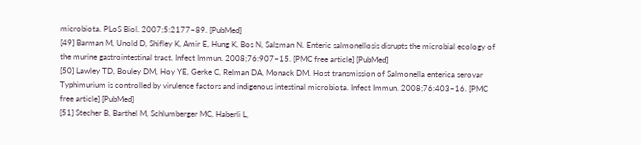microbiota. PLoS Biol. 2007;5:2177–89. [PubMed]
[49] Barman M, Unold D, Shifley K, Amir E, Hung K, Bos N, Salzman N. Enteric salmonellosis disrupts the microbial ecology of the murine gastrointestinal tract. Infect Immun. 2008;76:907–15. [PMC free article] [PubMed]
[50] Lawley TD, Bouley DM, Hoy YE, Gerke C, Relman DA, Monack DM. Host transmission of Salmonella enterica serovar Typhimurium is controlled by virulence factors and indigenous intestinal microbiota. Infect Immun. 2008;76:403–16. [PMC free article] [PubMed]
[51] Stecher B, Barthel M, Schlumberger MC, Haberli L,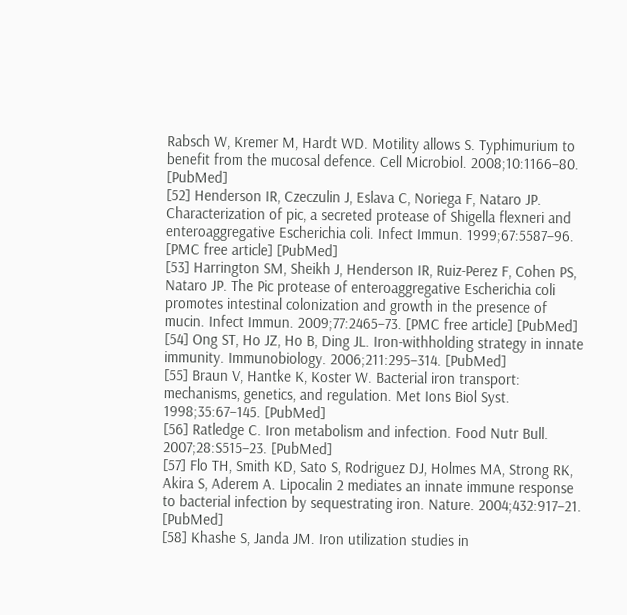Rabsch W, Kremer M, Hardt WD. Motility allows S. Typhimurium to benefit from the mucosal defence. Cell Microbiol. 2008;10:1166–80. [PubMed]
[52] Henderson IR, Czeczulin J, Eslava C, Noriega F, Nataro JP. Characterization of pic, a secreted protease of Shigella flexneri and enteroaggregative Escherichia coli. Infect Immun. 1999;67:5587–96. [PMC free article] [PubMed]
[53] Harrington SM, Sheikh J, Henderson IR, Ruiz-Perez F, Cohen PS, Nataro JP. The Pic protease of enteroaggregative Escherichia coli promotes intestinal colonization and growth in the presence of mucin. Infect Immun. 2009;77:2465–73. [PMC free article] [PubMed]
[54] Ong ST, Ho JZ, Ho B, Ding JL. Iron-withholding strategy in innate immunity. Immunobiology. 2006;211:295–314. [PubMed]
[55] Braun V, Hantke K, Koster W. Bacterial iron transport: mechanisms, genetics, and regulation. Met Ions Biol Syst. 1998;35:67–145. [PubMed]
[56] Ratledge C. Iron metabolism and infection. Food Nutr Bull. 2007;28:S515–23. [PubMed]
[57] Flo TH, Smith KD, Sato S, Rodriguez DJ, Holmes MA, Strong RK, Akira S, Aderem A. Lipocalin 2 mediates an innate immune response to bacterial infection by sequestrating iron. Nature. 2004;432:917–21. [PubMed]
[58] Khashe S, Janda JM. Iron utilization studies in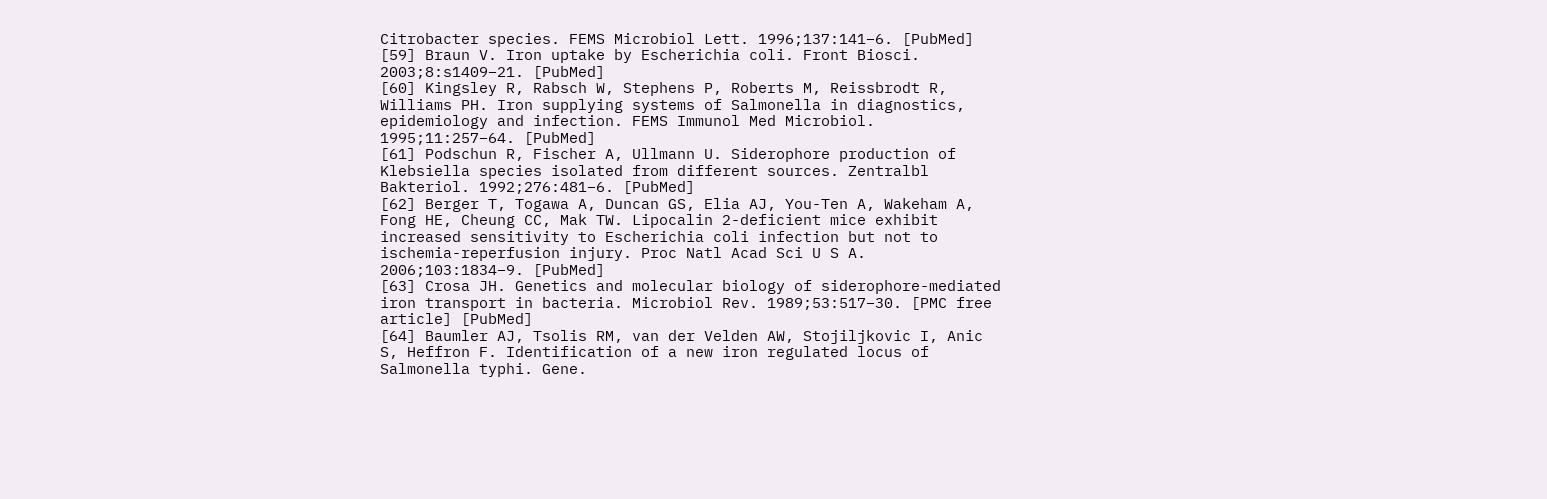Citrobacter species. FEMS Microbiol Lett. 1996;137:141–6. [PubMed]
[59] Braun V. Iron uptake by Escherichia coli. Front Biosci. 2003;8:s1409–21. [PubMed]
[60] Kingsley R, Rabsch W, Stephens P, Roberts M, Reissbrodt R, Williams PH. Iron supplying systems of Salmonella in diagnostics, epidemiology and infection. FEMS Immunol Med Microbiol. 1995;11:257–64. [PubMed]
[61] Podschun R, Fischer A, Ullmann U. Siderophore production of Klebsiella species isolated from different sources. Zentralbl Bakteriol. 1992;276:481–6. [PubMed]
[62] Berger T, Togawa A, Duncan GS, Elia AJ, You-Ten A, Wakeham A, Fong HE, Cheung CC, Mak TW. Lipocalin 2-deficient mice exhibit increased sensitivity to Escherichia coli infection but not to ischemia-reperfusion injury. Proc Natl Acad Sci U S A. 2006;103:1834–9. [PubMed]
[63] Crosa JH. Genetics and molecular biology of siderophore-mediated iron transport in bacteria. Microbiol Rev. 1989;53:517–30. [PMC free article] [PubMed]
[64] Baumler AJ, Tsolis RM, van der Velden AW, Stojiljkovic I, Anic S, Heffron F. Identification of a new iron regulated locus of Salmonella typhi. Gene.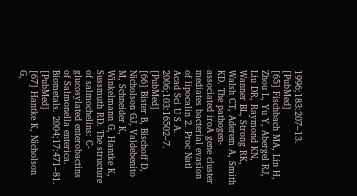1996;183:207–13. [PubMed]
[65] Fischbach MA, Lin H, Zhou L, Yu Y, Abergel RJ, Liu DR, Raymond KN, Wanner BL, Strong RK, Walsh CT, Aderem A, Smith KD. The pathogen-associated iroA gene cluster mediates bacterial evasion of lipocalin 2. Proc Natl Acad Sci U S A. 2006;103:16502–7. [PubMed]
[66] Bister B, Bischoff D, Nicholson GJ, Valdebenito M, Schneider K, Winkelmann G, Hantke K, Sussmuth RD. The structure of salmochelins: C-glucosylated enterobactins of Salmonella enterica. Biometals. 2004;17:471–81. [PubMed]
[67] Hantke K, Nicholson G,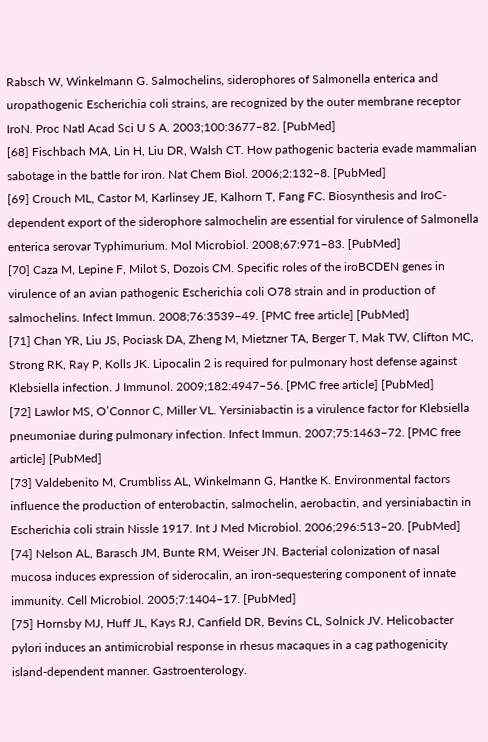Rabsch W, Winkelmann G. Salmochelins, siderophores of Salmonella enterica and uropathogenic Escherichia coli strains, are recognized by the outer membrane receptor IroN. Proc Natl Acad Sci U S A. 2003;100:3677–82. [PubMed]
[68] Fischbach MA, Lin H, Liu DR, Walsh CT. How pathogenic bacteria evade mammalian sabotage in the battle for iron. Nat Chem Biol. 2006;2:132–8. [PubMed]
[69] Crouch ML, Castor M, Karlinsey JE, Kalhorn T, Fang FC. Biosynthesis and IroC-dependent export of the siderophore salmochelin are essential for virulence of Salmonella enterica serovar Typhimurium. Mol Microbiol. 2008;67:971–83. [PubMed]
[70] Caza M, Lepine F, Milot S, Dozois CM. Specific roles of the iroBCDEN genes in virulence of an avian pathogenic Escherichia coli O78 strain and in production of salmochelins. Infect Immun. 2008;76:3539–49. [PMC free article] [PubMed]
[71] Chan YR, Liu JS, Pociask DA, Zheng M, Mietzner TA, Berger T, Mak TW, Clifton MC, Strong RK, Ray P, Kolls JK. Lipocalin 2 is required for pulmonary host defense against Klebsiella infection. J Immunol. 2009;182:4947–56. [PMC free article] [PubMed]
[72] Lawlor MS, O’Connor C, Miller VL. Yersiniabactin is a virulence factor for Klebsiella pneumoniae during pulmonary infection. Infect Immun. 2007;75:1463–72. [PMC free article] [PubMed]
[73] Valdebenito M, Crumbliss AL, Winkelmann G, Hantke K. Environmental factors influence the production of enterobactin, salmochelin, aerobactin, and yersiniabactin in Escherichia coli strain Nissle 1917. Int J Med Microbiol. 2006;296:513–20. [PubMed]
[74] Nelson AL, Barasch JM, Bunte RM, Weiser JN. Bacterial colonization of nasal mucosa induces expression of siderocalin, an iron-sequestering component of innate immunity. Cell Microbiol. 2005;7:1404–17. [PubMed]
[75] Hornsby MJ, Huff JL, Kays RJ, Canfield DR, Bevins CL, Solnick JV. Helicobacter pylori induces an antimicrobial response in rhesus macaques in a cag pathogenicity island-dependent manner. Gastroenterology.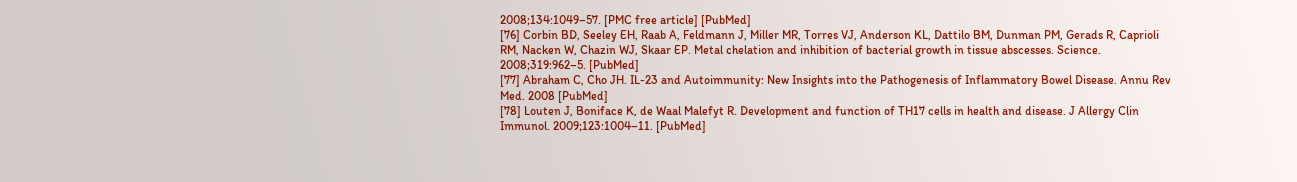2008;134:1049–57. [PMC free article] [PubMed]
[76] Corbin BD, Seeley EH, Raab A, Feldmann J, Miller MR, Torres VJ, Anderson KL, Dattilo BM, Dunman PM, Gerads R, Caprioli RM, Nacken W, Chazin WJ, Skaar EP. Metal chelation and inhibition of bacterial growth in tissue abscesses. Science. 2008;319:962–5. [PubMed]
[77] Abraham C, Cho JH. IL-23 and Autoimmunity: New Insights into the Pathogenesis of Inflammatory Bowel Disease. Annu Rev Med. 2008 [PubMed]
[78] Louten J, Boniface K, de Waal Malefyt R. Development and function of TH17 cells in health and disease. J Allergy Clin Immunol. 2009;123:1004–11. [PubMed]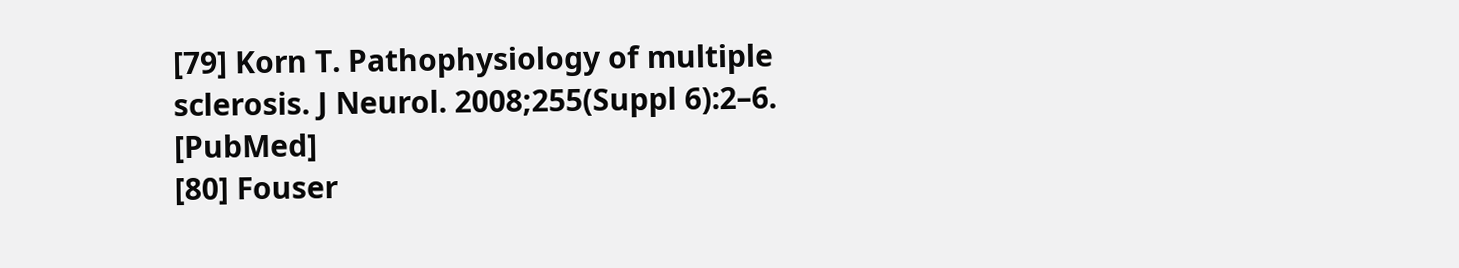[79] Korn T. Pathophysiology of multiple sclerosis. J Neurol. 2008;255(Suppl 6):2–6. [PubMed]
[80] Fouser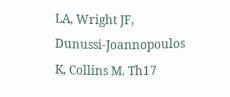LA, Wright JF, Dunussi-Joannopoulos K, Collins M. Th17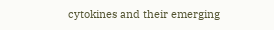cytokines and their emerging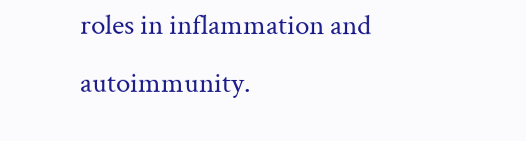roles in inflammation and autoimmunity.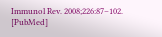Immunol Rev. 2008;226:87–102. [PubMed]